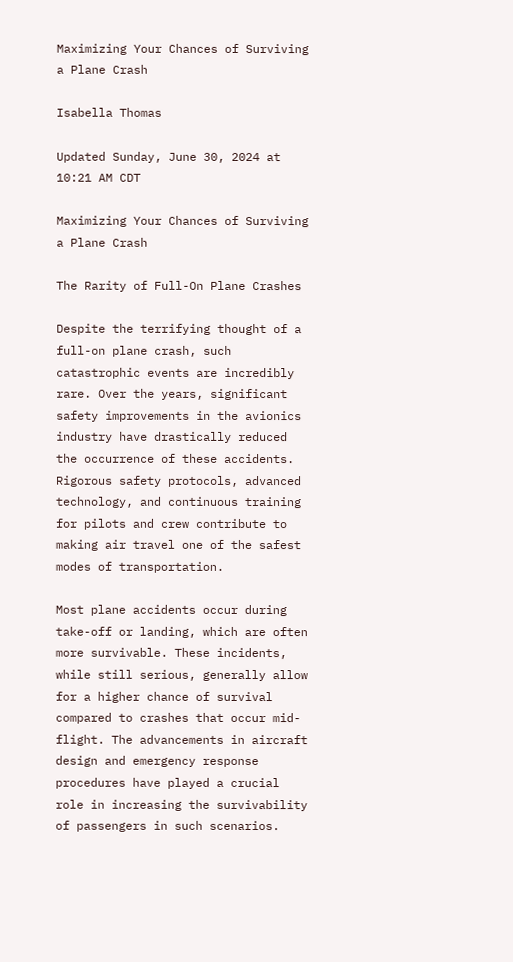Maximizing Your Chances of Surviving a Plane Crash

Isabella Thomas

Updated Sunday, June 30, 2024 at 10:21 AM CDT

Maximizing Your Chances of Surviving a Plane Crash

The Rarity of Full-On Plane Crashes

Despite the terrifying thought of a full-on plane crash, such catastrophic events are incredibly rare. Over the years, significant safety improvements in the avionics industry have drastically reduced the occurrence of these accidents. Rigorous safety protocols, advanced technology, and continuous training for pilots and crew contribute to making air travel one of the safest modes of transportation.

Most plane accidents occur during take-off or landing, which are often more survivable. These incidents, while still serious, generally allow for a higher chance of survival compared to crashes that occur mid-flight. The advancements in aircraft design and emergency response procedures have played a crucial role in increasing the survivability of passengers in such scenarios.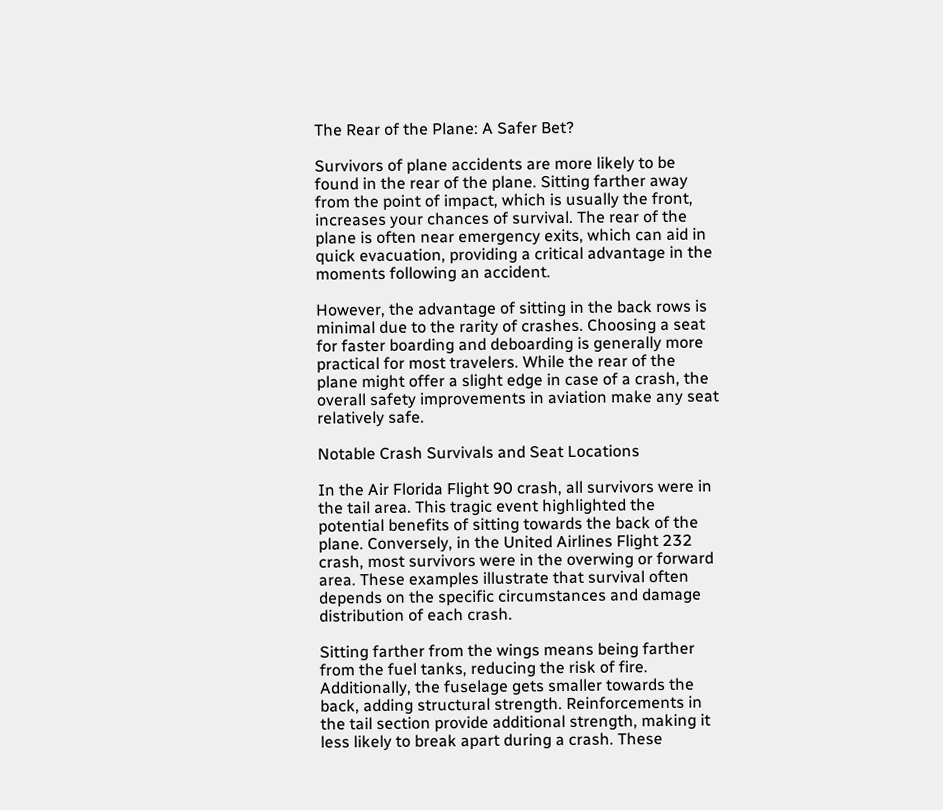The Rear of the Plane: A Safer Bet?

Survivors of plane accidents are more likely to be found in the rear of the plane. Sitting farther away from the point of impact, which is usually the front, increases your chances of survival. The rear of the plane is often near emergency exits, which can aid in quick evacuation, providing a critical advantage in the moments following an accident.

However, the advantage of sitting in the back rows is minimal due to the rarity of crashes. Choosing a seat for faster boarding and deboarding is generally more practical for most travelers. While the rear of the plane might offer a slight edge in case of a crash, the overall safety improvements in aviation make any seat relatively safe.

Notable Crash Survivals and Seat Locations

In the Air Florida Flight 90 crash, all survivors were in the tail area. This tragic event highlighted the potential benefits of sitting towards the back of the plane. Conversely, in the United Airlines Flight 232 crash, most survivors were in the overwing or forward area. These examples illustrate that survival often depends on the specific circumstances and damage distribution of each crash.

Sitting farther from the wings means being farther from the fuel tanks, reducing the risk of fire. Additionally, the fuselage gets smaller towards the back, adding structural strength. Reinforcements in the tail section provide additional strength, making it less likely to break apart during a crash. These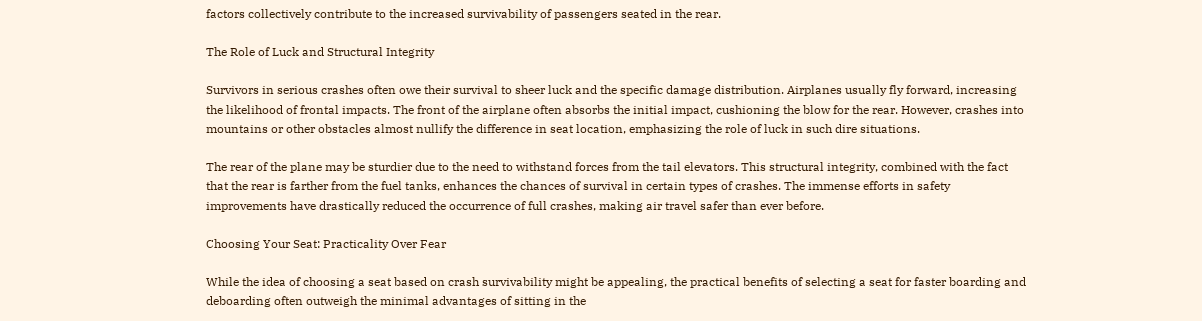factors collectively contribute to the increased survivability of passengers seated in the rear.

The Role of Luck and Structural Integrity

Survivors in serious crashes often owe their survival to sheer luck and the specific damage distribution. Airplanes usually fly forward, increasing the likelihood of frontal impacts. The front of the airplane often absorbs the initial impact, cushioning the blow for the rear. However, crashes into mountains or other obstacles almost nullify the difference in seat location, emphasizing the role of luck in such dire situations.

The rear of the plane may be sturdier due to the need to withstand forces from the tail elevators. This structural integrity, combined with the fact that the rear is farther from the fuel tanks, enhances the chances of survival in certain types of crashes. The immense efforts in safety improvements have drastically reduced the occurrence of full crashes, making air travel safer than ever before.

Choosing Your Seat: Practicality Over Fear

While the idea of choosing a seat based on crash survivability might be appealing, the practical benefits of selecting a seat for faster boarding and deboarding often outweigh the minimal advantages of sitting in the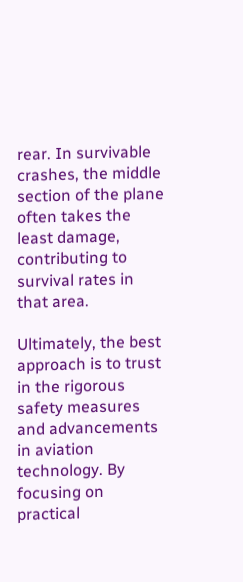rear. In survivable crashes, the middle section of the plane often takes the least damage, contributing to survival rates in that area.

Ultimately, the best approach is to trust in the rigorous safety measures and advancements in aviation technology. By focusing on practical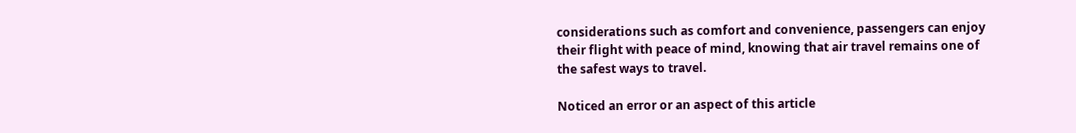considerations such as comfort and convenience, passengers can enjoy their flight with peace of mind, knowing that air travel remains one of the safest ways to travel.

Noticed an error or an aspect of this article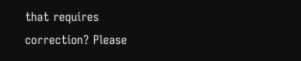that requires correction? Please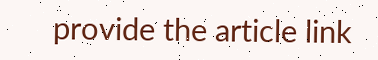provide the article link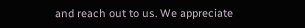and reach out to us. We appreciate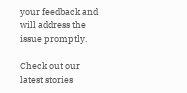your feedback and will address the issue promptly.

Check out our latest stories